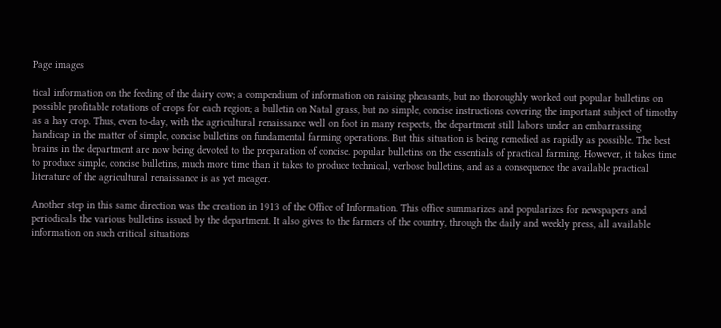Page images

tical information on the feeding of the dairy cow; a compendium of information on raising pheasants, but no thoroughly worked out popular bulletins on possible profitable rotations of crops for each region; a bulletin on Natal grass, but no simple, concise instructions covering the important subject of timothy as a hay crop. Thus, even to-day, with the agricultural renaissance well on foot in many respects, the department still labors under an embarrassing handicap in the matter of simple, concise bulletins on fundamental farming operations. But this situation is being remedied as rapidly as possible. The best brains in the department are now being devoted to the preparation of concise. popular bulletins on the essentials of practical farming. However, it takes time to produce simple, concise bulletins, much more time than it takes to produce technical, verbose bulletins, and as a consequence the available practical literature of the agricultural renaissance is as yet meager.

Another step in this same direction was the creation in 1913 of the Office of Information. This office summarizes and popularizes for newspapers and periodicals the various bulletins issued by the department. It also gives to the farmers of the country, through the daily and weekly press, all available information on such critical situations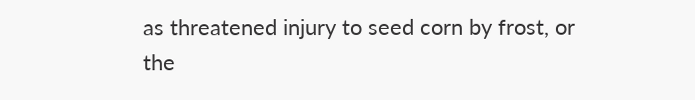as threatened injury to seed corn by frost, or the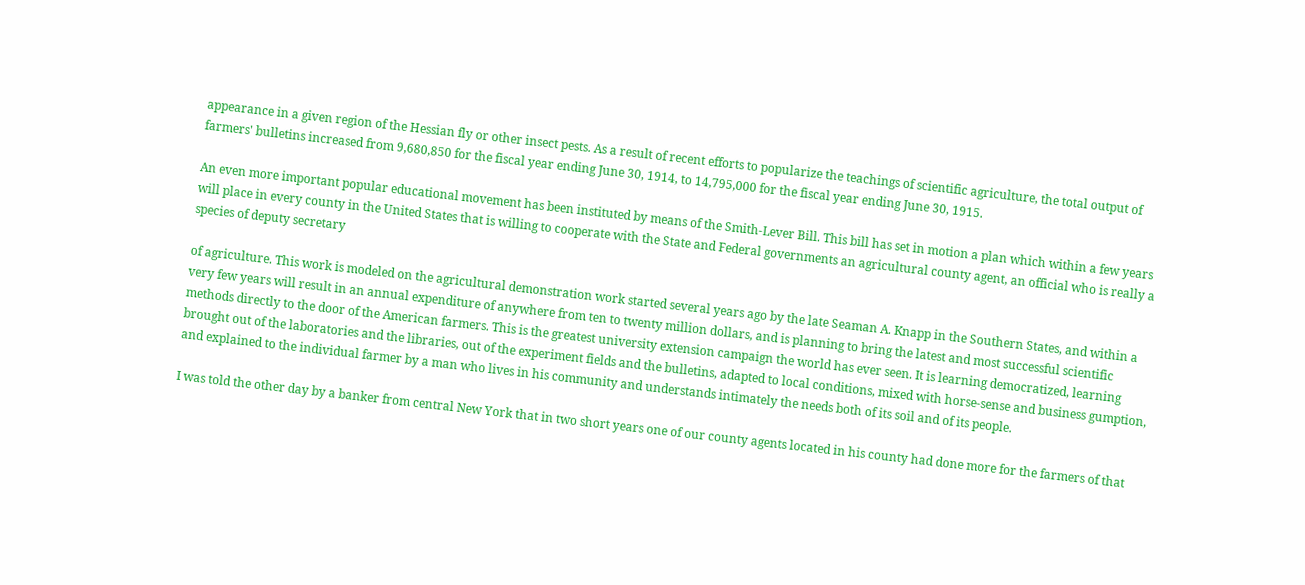appearance in a given region of the Hessian fly or other insect pests. As a result of recent efforts to popularize the teachings of scientific agriculture, the total output of farmers' bulletins increased from 9,680,850 for the fiscal year ending June 30, 1914, to 14,795,000 for the fiscal year ending June 30, 1915.

An even more important popular educational movement has been instituted by means of the Smith-Lever Bill. This bill has set in motion a plan which within a few years will place in every county in the United States that is willing to cooperate with the State and Federal governments an agricultural county agent, an official who is really a species of deputy secretary

of agriculture. This work is modeled on the agricultural demonstration work started several years ago by the late Seaman A. Knapp in the Southern States, and within a very few years will result in an annual expenditure of anywhere from ten to twenty million dollars, and is planning to bring the latest and most successful scientific methods directly to the door of the American farmers. This is the greatest university extension campaign the world has ever seen. It is learning democratized, learning brought out of the laboratories and the libraries, out of the experiment fields and the bulletins, adapted to local conditions, mixed with horse-sense and business gumption, and explained to the individual farmer by a man who lives in his community and understands intimately the needs both of its soil and of its people.

I was told the other day by a banker from central New York that in two short years one of our county agents located in his county had done more for the farmers of that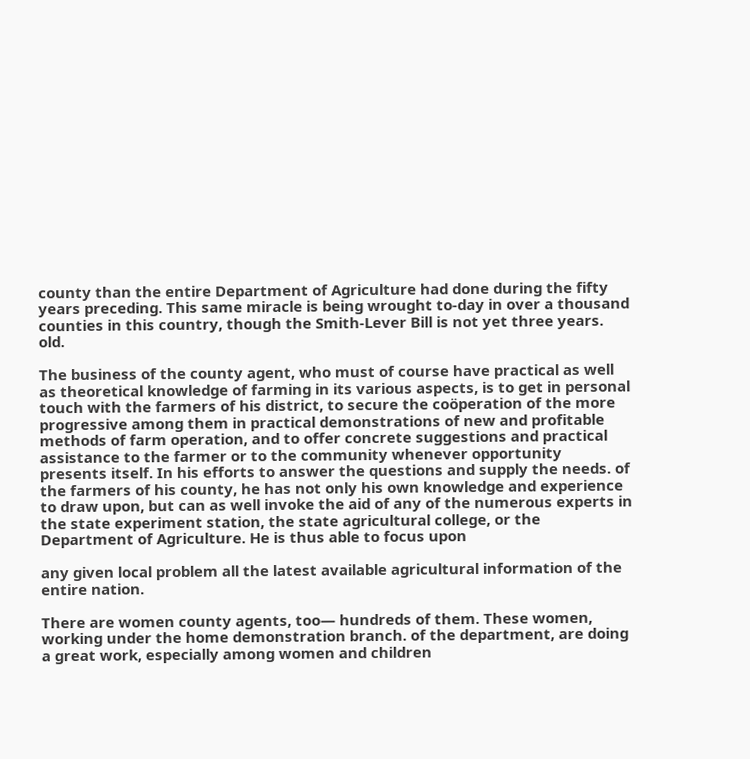county than the entire Department of Agriculture had done during the fifty years preceding. This same miracle is being wrought to-day in over a thousand counties in this country, though the Smith-Lever Bill is not yet three years. old.

The business of the county agent, who must of course have practical as well as theoretical knowledge of farming in its various aspects, is to get in personal touch with the farmers of his district, to secure the coöperation of the more progressive among them in practical demonstrations of new and profitable methods of farm operation, and to offer concrete suggestions and practical assistance to the farmer or to the community whenever opportunity presents itself. In his efforts to answer the questions and supply the needs. of the farmers of his county, he has not only his own knowledge and experience to draw upon, but can as well invoke the aid of any of the numerous experts in the state experiment station, the state agricultural college, or the Department of Agriculture. He is thus able to focus upon

any given local problem all the latest available agricultural information of the entire nation.

There are women county agents, too— hundreds of them. These women, working under the home demonstration branch. of the department, are doing a great work, especially among women and children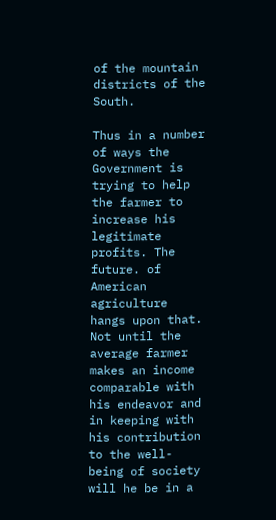of the mountain districts of the South.

Thus in a number of ways the Government is trying to help the farmer to increase his legitimate profits. The future. of American agriculture hangs upon that. Not until the average farmer makes an income comparable with his endeavor and in keeping with his contribution to the well-being of society will he be in a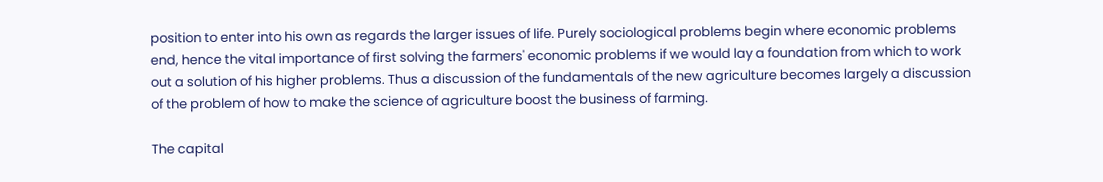position to enter into his own as regards the larger issues of life. Purely sociological problems begin where economic problems end, hence the vital importance of first solving the farmers' economic problems if we would lay a foundation from which to work out a solution of his higher problems. Thus a discussion of the fundamentals of the new agriculture becomes largely a discussion of the problem of how to make the science of agriculture boost the business of farming.

The capital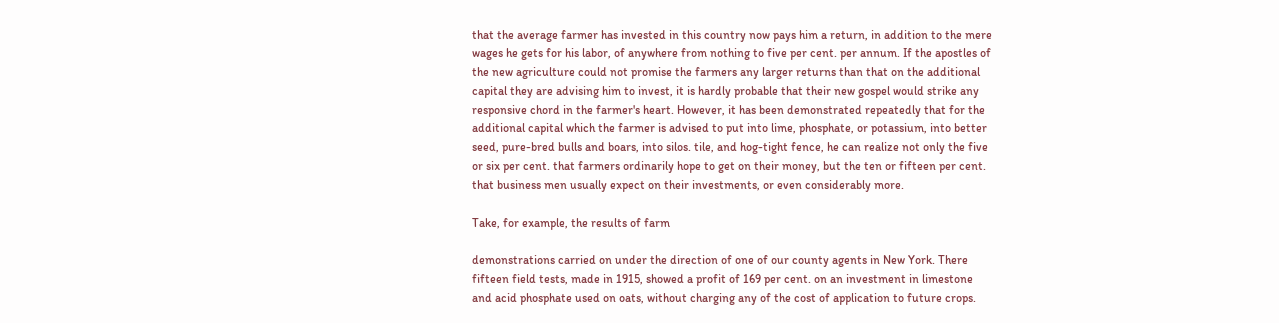that the average farmer has invested in this country now pays him a return, in addition to the mere wages he gets for his labor, of anywhere from nothing to five per cent. per annum. If the apostles of the new agriculture could not promise the farmers any larger returns than that on the additional capital they are advising him to invest, it is hardly probable that their new gospel would strike any responsive chord in the farmer's heart. However, it has been demonstrated repeatedly that for the additional capital which the farmer is advised to put into lime, phosphate, or potassium, into better seed, pure-bred bulls and boars, into silos. tile, and hog-tight fence, he can realize not only the five or six per cent. that farmers ordinarily hope to get on their money, but the ten or fifteen per cent. that business men usually expect on their investments, or even considerably more.

Take, for example, the results of farm

demonstrations carried on under the direction of one of our county agents in New York. There fifteen field tests, made in 1915, showed a profit of 169 per cent. on an investment in limestone and acid phosphate used on oats, without charging any of the cost of application to future crops.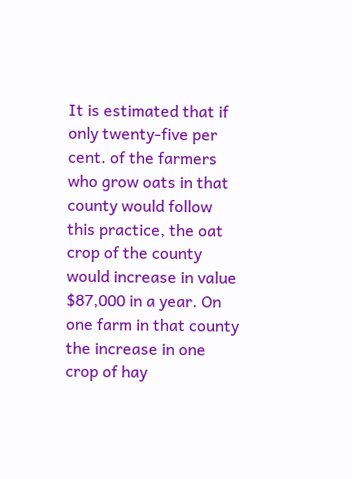It is estimated that if only twenty-five per cent. of the farmers who grow oats in that county would follow this practice, the oat crop of the county would increase in value $87,000 in a year. On one farm in that county the increase in one crop of hay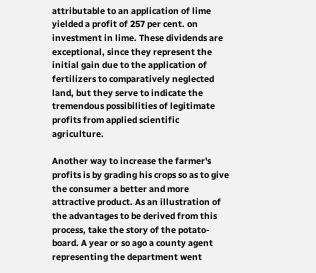attributable to an application of lime yielded a profit of 257 per cent. on investment in lime. These dividends are exceptional, since they represent the initial gain due to the application of fertilizers to comparatively neglected land, but they serve to indicate the tremendous possibilities of legitimate profits from applied scientific agriculture.

Another way to increase the farmer's profits is by grading his crops so as to give the consumer a better and more attractive product. As an illustration of the advantages to be derived from this process, take the story of the potato-board. A year or so ago a county agent representing the department went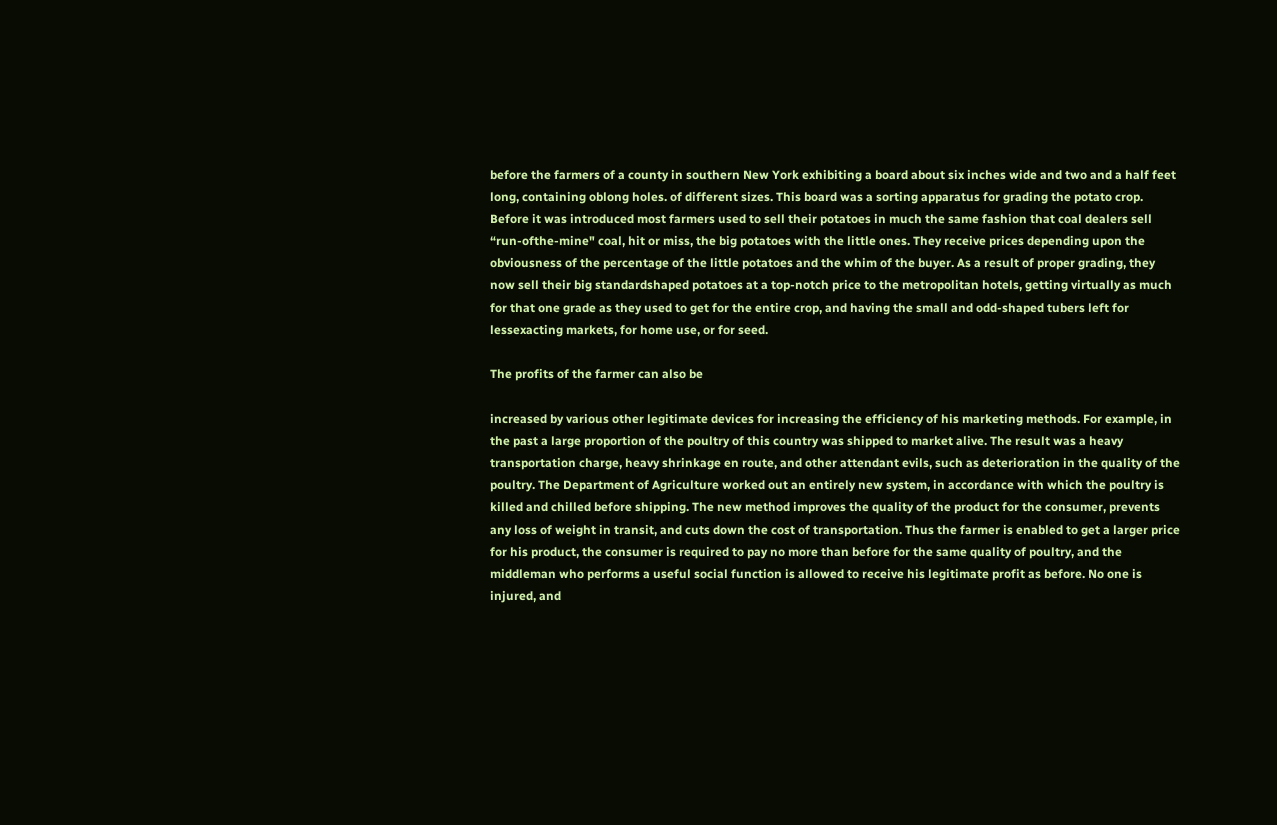before the farmers of a county in southern New York exhibiting a board about six inches wide and two and a half feet long, containing oblong holes. of different sizes. This board was a sorting apparatus for grading the potato crop. Before it was introduced most farmers used to sell their potatoes in much the same fashion that coal dealers sell “run-ofthe-mine" coal, hit or miss, the big potatoes with the little ones. They receive prices depending upon the obviousness of the percentage of the little potatoes and the whim of the buyer. As a result of proper grading, they now sell their big standardshaped potatoes at a top-notch price to the metropolitan hotels, getting virtually as much for that one grade as they used to get for the entire crop, and having the small and odd-shaped tubers left for lessexacting markets, for home use, or for seed.

The profits of the farmer can also be

increased by various other legitimate devices for increasing the efficiency of his marketing methods. For example, in the past a large proportion of the poultry of this country was shipped to market alive. The result was a heavy transportation charge, heavy shrinkage en route, and other attendant evils, such as deterioration in the quality of the poultry. The Department of Agriculture worked out an entirely new system, in accordance with which the poultry is killed and chilled before shipping. The new method improves the quality of the product for the consumer, prevents any loss of weight in transit, and cuts down the cost of transportation. Thus the farmer is enabled to get a larger price for his product, the consumer is required to pay no more than before for the same quality of poultry, and the middleman who performs a useful social function is allowed to receive his legitimate profit as before. No one is injured, and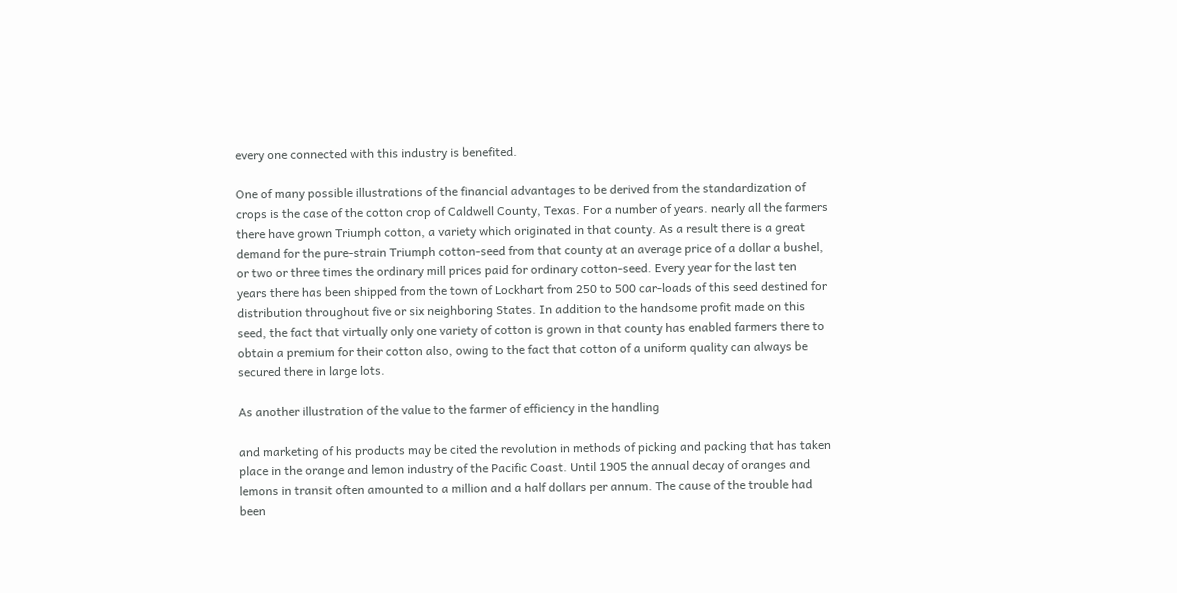every one connected with this industry is benefited.

One of many possible illustrations of the financial advantages to be derived from the standardization of crops is the case of the cotton crop of Caldwell County, Texas. For a number of years. nearly all the farmers there have grown Triumph cotton, a variety which originated in that county. As a result there is a great demand for the pure-strain Triumph cotton-seed from that county at an average price of a dollar a bushel, or two or three times the ordinary mill prices paid for ordinary cotton-seed. Every year for the last ten years there has been shipped from the town of Lockhart from 250 to 500 car-loads of this seed destined for distribution throughout five or six neighboring States. In addition to the handsome profit made on this seed, the fact that virtually only one variety of cotton is grown in that county has enabled farmers there to obtain a premium for their cotton also, owing to the fact that cotton of a uniform quality can always be secured there in large lots.

As another illustration of the value to the farmer of efficiency in the handling

and marketing of his products may be cited the revolution in methods of picking and packing that has taken place in the orange and lemon industry of the Pacific Coast. Until 1905 the annual decay of oranges and lemons in transit often amounted to a million and a half dollars per annum. The cause of the trouble had been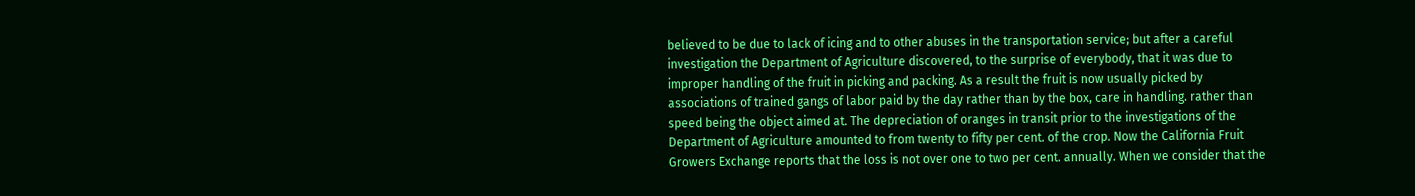believed to be due to lack of icing and to other abuses in the transportation service; but after a careful investigation the Department of Agriculture discovered, to the surprise of everybody, that it was due to improper handling of the fruit in picking and packing. As a result the fruit is now usually picked by associations of trained gangs of labor paid by the day rather than by the box, care in handling. rather than speed being the object aimed at. The depreciation of oranges in transit prior to the investigations of the Department of Agriculture amounted to from twenty to fifty per cent. of the crop. Now the California Fruit Growers Exchange reports that the loss is not over one to two per cent. annually. When we consider that the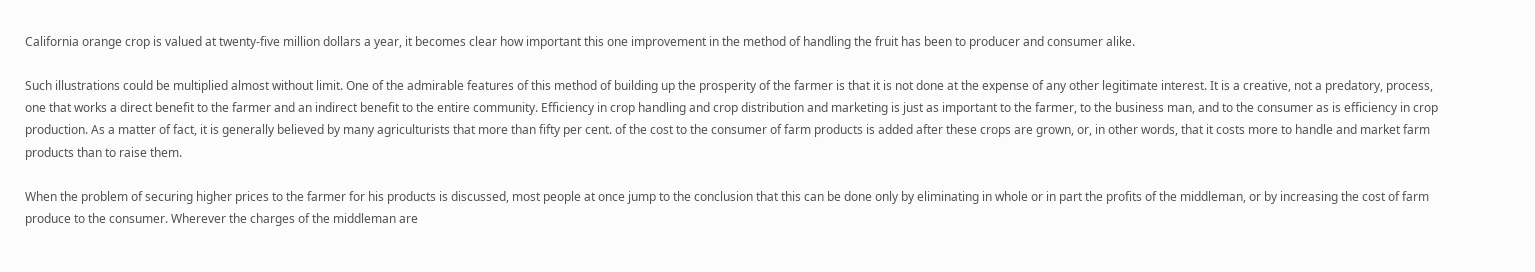California orange crop is valued at twenty-five million dollars a year, it becomes clear how important this one improvement in the method of handling the fruit has been to producer and consumer alike.

Such illustrations could be multiplied almost without limit. One of the admirable features of this method of building up the prosperity of the farmer is that it is not done at the expense of any other legitimate interest. It is a creative, not a predatory, process, one that works a direct benefit to the farmer and an indirect benefit to the entire community. Efficiency in crop handling and crop distribution and marketing is just as important to the farmer, to the business man, and to the consumer as is efficiency in crop production. As a matter of fact, it is generally believed by many agriculturists that more than fifty per cent. of the cost to the consumer of farm products is added after these crops are grown, or, in other words, that it costs more to handle and market farm products than to raise them.

When the problem of securing higher prices to the farmer for his products is discussed, most people at once jump to the conclusion that this can be done only by eliminating in whole or in part the profits of the middleman, or by increasing the cost of farm produce to the consumer. Wherever the charges of the middleman are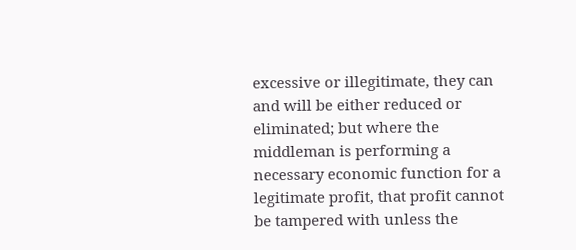excessive or illegitimate, they can and will be either reduced or eliminated; but where the middleman is performing a necessary economic function for a legitimate profit, that profit cannot be tampered with unless the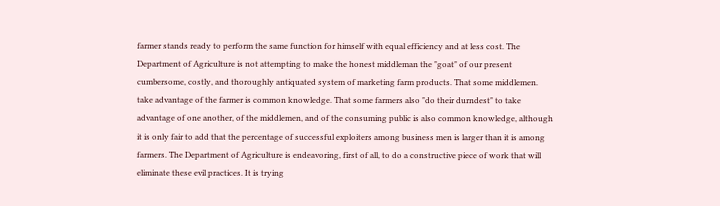farmer stands ready to perform the same function for himself with equal efficiency and at less cost. The Department of Agriculture is not attempting to make the honest middleman the "goat" of our present cumbersome, costly, and thoroughly antiquated system of marketing farm products. That some middlemen. take advantage of the farmer is common knowledge. That some farmers also "do their durndest" to take advantage of one another, of the middlemen, and of the consuming public is also common knowledge, although it is only fair to add that the percentage of successful exploiters among business men is larger than it is among farmers. The Department of Agriculture is endeavoring, first of all, to do a constructive piece of work that will eliminate these evil practices. It is trying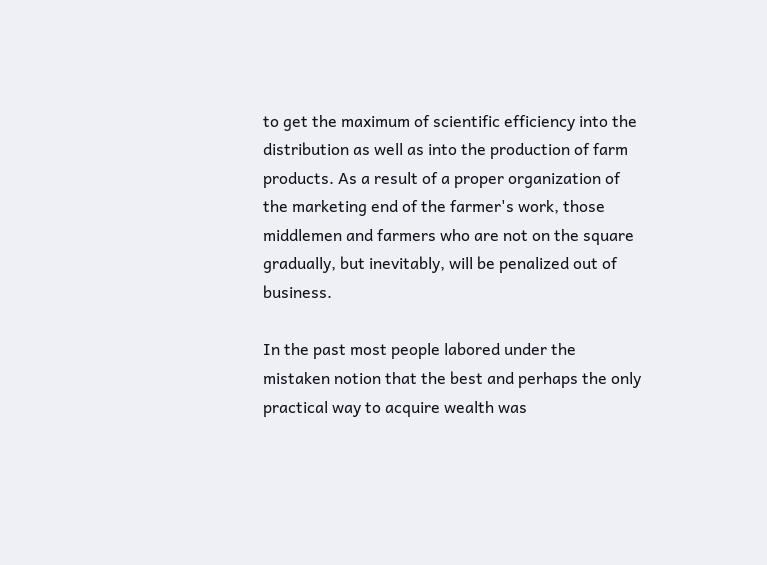to get the maximum of scientific efficiency into the distribution as well as into the production of farm products. As a result of a proper organization of the marketing end of the farmer's work, those middlemen and farmers who are not on the square gradually, but inevitably, will be penalized out of business.

In the past most people labored under the mistaken notion that the best and perhaps the only practical way to acquire wealth was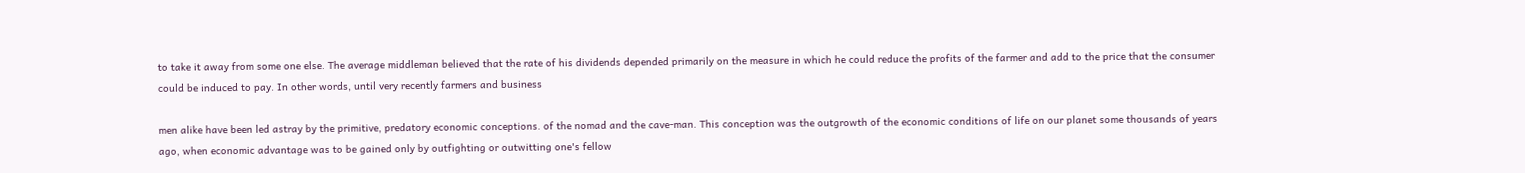to take it away from some one else. The average middleman believed that the rate of his dividends depended primarily on the measure in which he could reduce the profits of the farmer and add to the price that the consumer could be induced to pay. In other words, until very recently farmers and business

men alike have been led astray by the primitive, predatory economic conceptions. of the nomad and the cave-man. This conception was the outgrowth of the economic conditions of life on our planet some thousands of years ago, when economic advantage was to be gained only by outfighting or outwitting one's fellow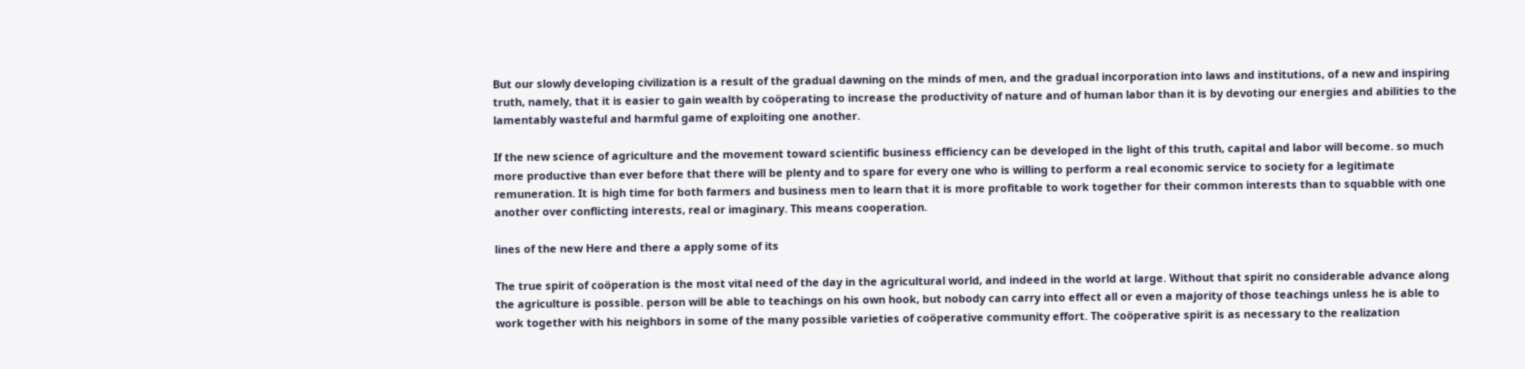But our slowly developing civilization is a result of the gradual dawning on the minds of men, and the gradual incorporation into laws and institutions, of a new and inspiring truth, namely, that it is easier to gain wealth by coöperating to increase the productivity of nature and of human labor than it is by devoting our energies and abilities to the lamentably wasteful and harmful game of exploiting one another.

If the new science of agriculture and the movement toward scientific business efficiency can be developed in the light of this truth, capital and labor will become. so much more productive than ever before that there will be plenty and to spare for every one who is willing to perform a real economic service to society for a legitimate remuneration. It is high time for both farmers and business men to learn that it is more profitable to work together for their common interests than to squabble with one another over conflicting interests, real or imaginary. This means cooperation.

lines of the new Here and there a apply some of its

The true spirit of coöperation is the most vital need of the day in the agricultural world, and indeed in the world at large. Without that spirit no considerable advance along the agriculture is possible. person will be able to teachings on his own hook, but nobody can carry into effect all or even a majority of those teachings unless he is able to work together with his neighbors in some of the many possible varieties of coöperative community effort. The coöperative spirit is as necessary to the realization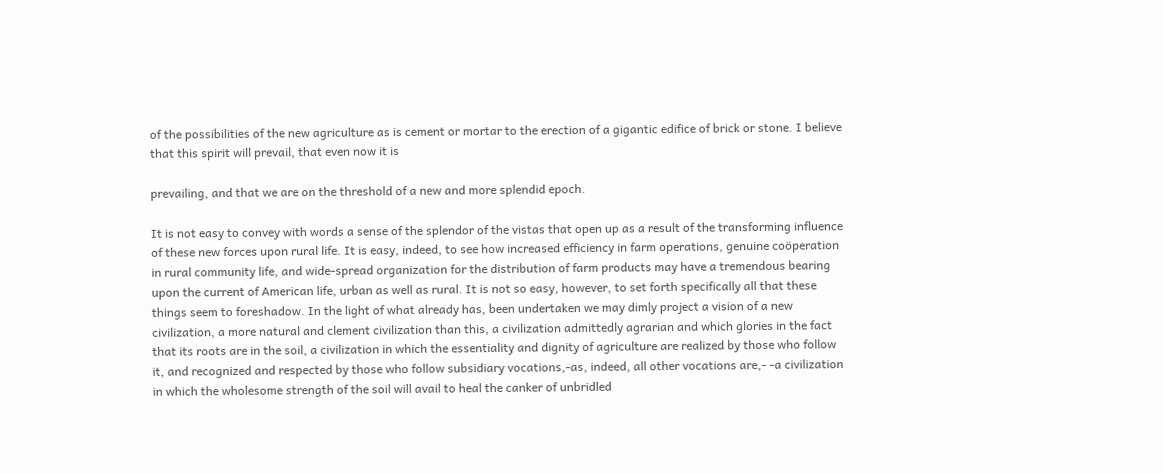of the possibilities of the new agriculture as is cement or mortar to the erection of a gigantic edifice of brick or stone. I believe that this spirit will prevail, that even now it is

prevailing, and that we are on the threshold of a new and more splendid epoch.

It is not easy to convey with words a sense of the splendor of the vistas that open up as a result of the transforming influence of these new forces upon rural life. It is easy, indeed, to see how increased efficiency in farm operations, genuine coöperation in rural community life, and wide-spread organization for the distribution of farm products may have a tremendous bearing upon the current of American life, urban as well as rural. It is not so easy, however, to set forth specifically all that these things seem to foreshadow. In the light of what already has, been undertaken we may dimly project a vision of a new civilization, a more natural and clement civilization than this, a civilization admittedly agrarian and which glories in the fact that its roots are in the soil, a civilization in which the essentiality and dignity of agriculture are realized by those who follow it, and recognized and respected by those who follow subsidiary vocations,-as, indeed, all other vocations are,- -a civilization in which the wholesome strength of the soil will avail to heal the canker of unbridled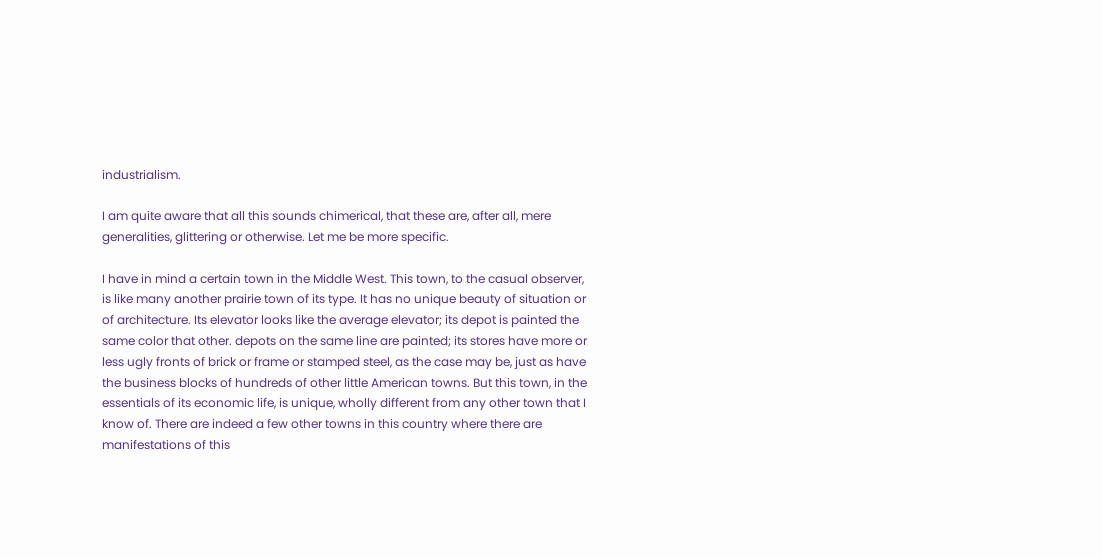industrialism.

I am quite aware that all this sounds chimerical, that these are, after all, mere generalities, glittering or otherwise. Let me be more specific.

I have in mind a certain town in the Middle West. This town, to the casual observer, is like many another prairie town of its type. It has no unique beauty of situation or of architecture. Its elevator looks like the average elevator; its depot is painted the same color that other. depots on the same line are painted; its stores have more or less ugly fronts of brick or frame or stamped steel, as the case may be, just as have the business blocks of hundreds of other little American towns. But this town, in the essentials of its economic life, is unique, wholly different from any other town that I know of. There are indeed a few other towns in this country where there are manifestations of this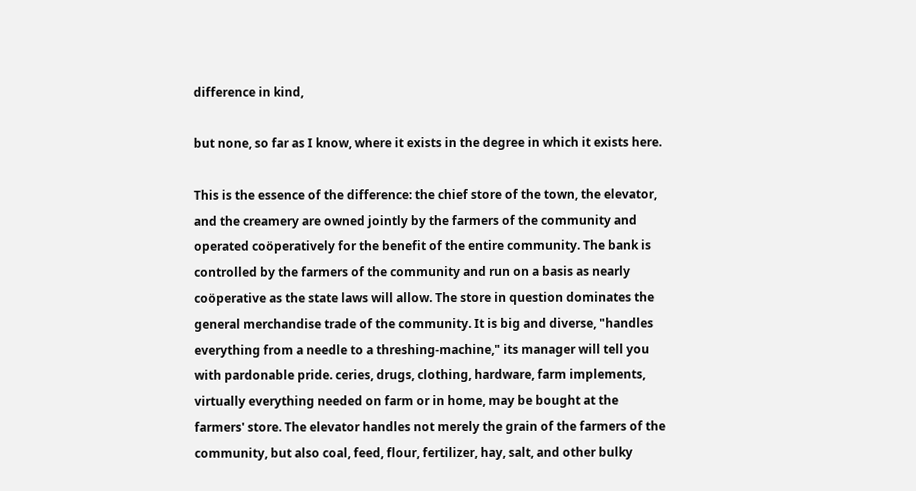difference in kind,

but none, so far as I know, where it exists in the degree in which it exists here.

This is the essence of the difference: the chief store of the town, the elevator, and the creamery are owned jointly by the farmers of the community and operated coöperatively for the benefit of the entire community. The bank is controlled by the farmers of the community and run on a basis as nearly coöperative as the state laws will allow. The store in question dominates the general merchandise trade of the community. It is big and diverse, "handles everything from a needle to a threshing-machine," its manager will tell you with pardonable pride. ceries, drugs, clothing, hardware, farm implements, virtually everything needed on farm or in home, may be bought at the farmers' store. The elevator handles not merely the grain of the farmers of the community, but also coal, feed, flour, fertilizer, hay, salt, and other bulky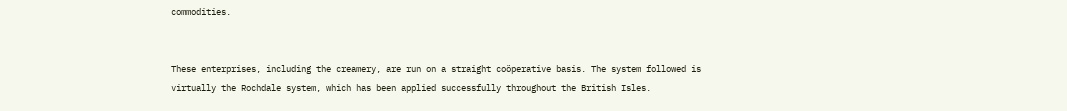commodities.


These enterprises, including the creamery, are run on a straight coöperative basis. The system followed is virtually the Rochdale system, which has been applied successfully throughout the British Isles.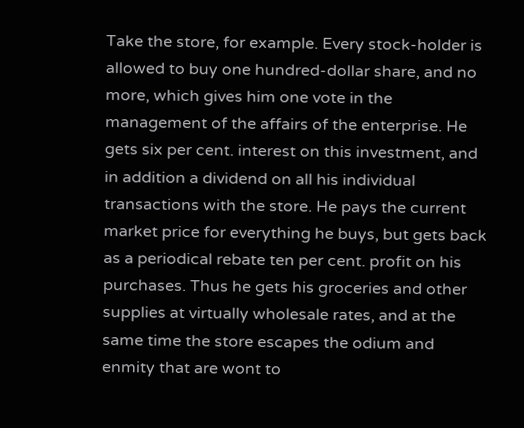Take the store, for example. Every stock-holder is allowed to buy one hundred-dollar share, and no more, which gives him one vote in the management of the affairs of the enterprise. He gets six per cent. interest on this investment, and in addition a dividend on all his individual transactions with the store. He pays the current market price for everything he buys, but gets back as a periodical rebate ten per cent. profit on his purchases. Thus he gets his groceries and other supplies at virtually wholesale rates, and at the same time the store escapes the odium and enmity that are wont to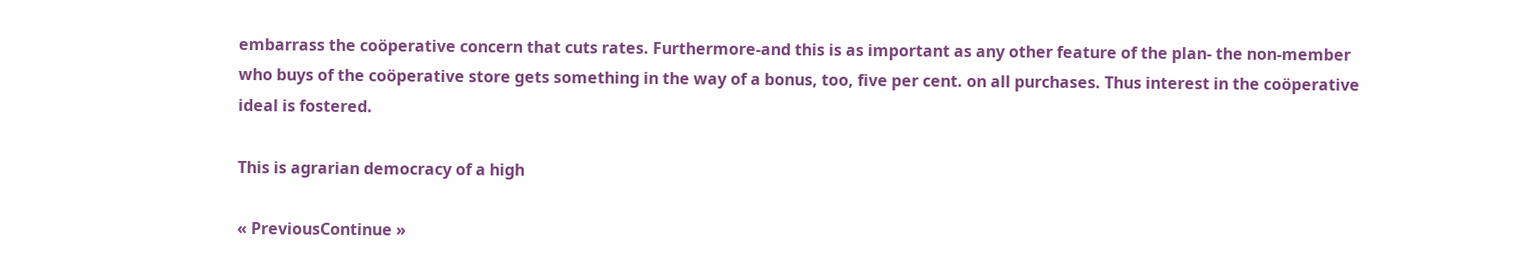embarrass the coöperative concern that cuts rates. Furthermore-and this is as important as any other feature of the plan- the non-member who buys of the coöperative store gets something in the way of a bonus, too, five per cent. on all purchases. Thus interest in the coöperative ideal is fostered.

This is agrarian democracy of a high

« PreviousContinue »